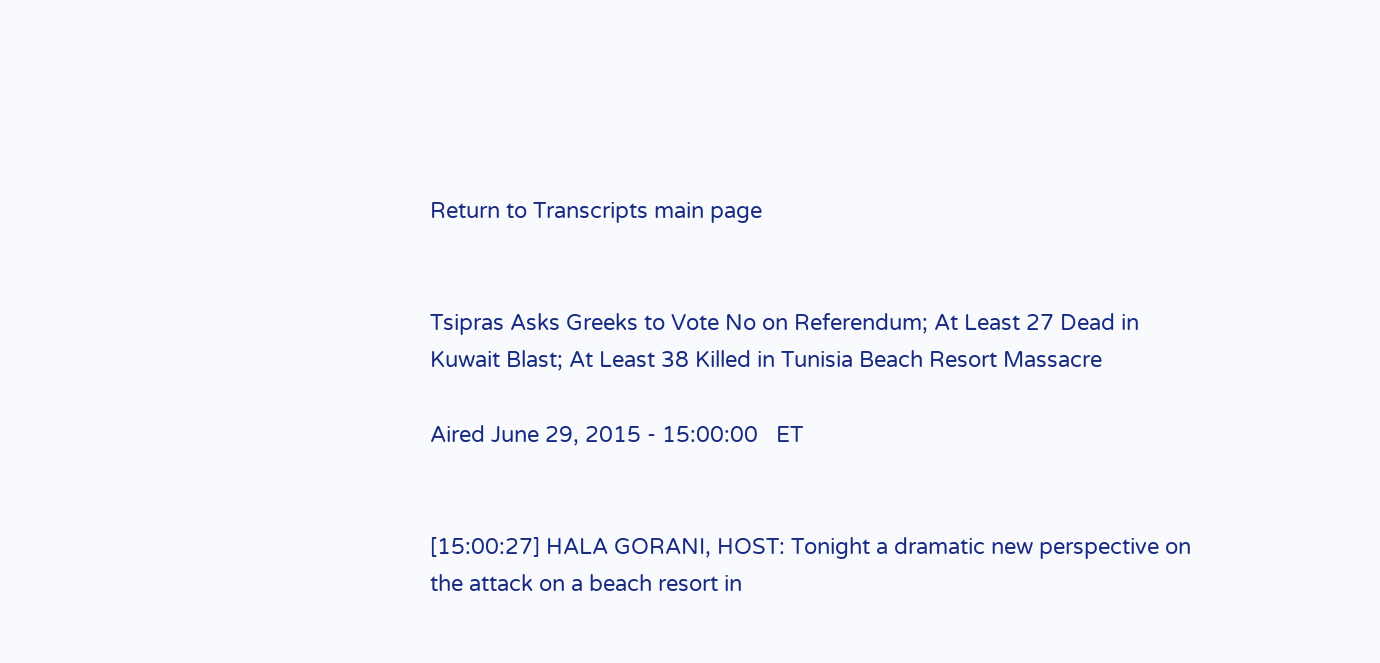Return to Transcripts main page


Tsipras Asks Greeks to Vote No on Referendum; At Least 27 Dead in Kuwait Blast; At Least 38 Killed in Tunisia Beach Resort Massacre

Aired June 29, 2015 - 15:00:00   ET


[15:00:27] HALA GORANI, HOST: Tonight a dramatic new perspective on the attack on a beach resort in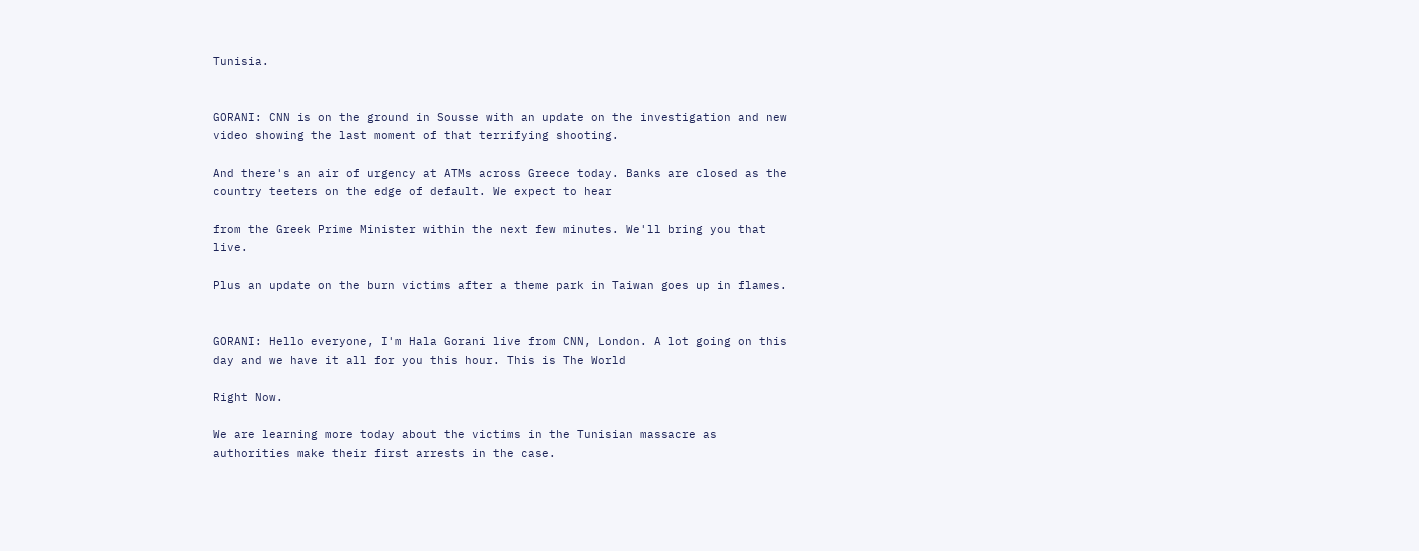Tunisia.


GORANI: CNN is on the ground in Sousse with an update on the investigation and new video showing the last moment of that terrifying shooting.

And there's an air of urgency at ATMs across Greece today. Banks are closed as the country teeters on the edge of default. We expect to hear

from the Greek Prime Minister within the next few minutes. We'll bring you that live.

Plus an update on the burn victims after a theme park in Taiwan goes up in flames.


GORANI: Hello everyone, I'm Hala Gorani live from CNN, London. A lot going on this day and we have it all for you this hour. This is The World

Right Now.

We are learning more today about the victims in the Tunisian massacre as authorities make their first arrests in the case.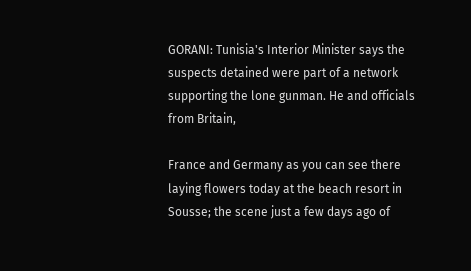GORANI: Tunisia's Interior Minister says the suspects detained were part of a network supporting the lone gunman. He and officials from Britain,

France and Germany as you can see there laying flowers today at the beach resort in Sousse; the scene just a few days ago of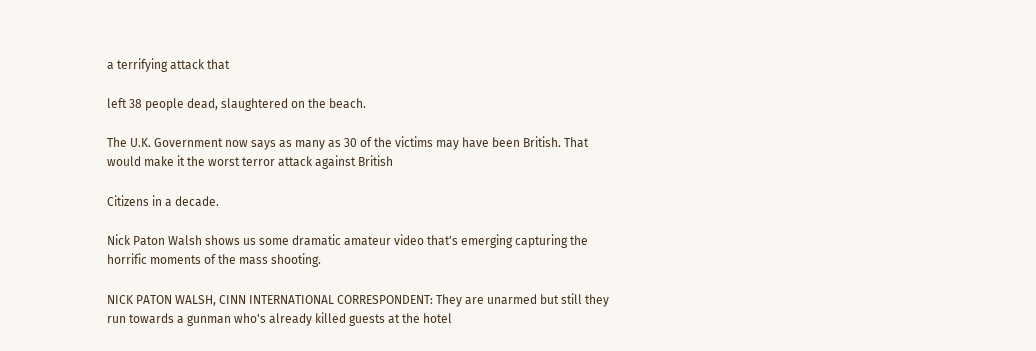a terrifying attack that

left 38 people dead, slaughtered on the beach.

The U.K. Government now says as many as 30 of the victims may have been British. That would make it the worst terror attack against British

Citizens in a decade.

Nick Paton Walsh shows us some dramatic amateur video that's emerging capturing the horrific moments of the mass shooting.

NICK PATON WALSH, CINN INTERNATIONAL CORRESPONDENT: They are unarmed but still they run towards a gunman who's already killed guests at the hotel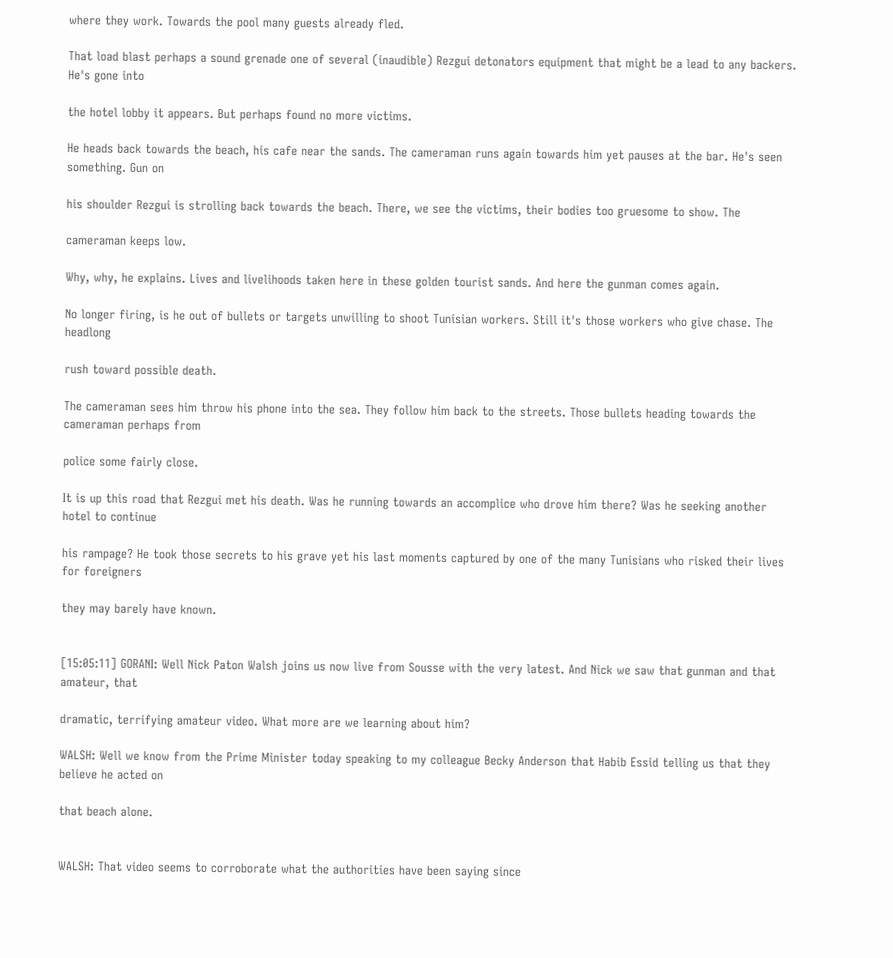where they work. Towards the pool many guests already fled.

That load blast perhaps a sound grenade one of several (inaudible) Rezgui detonators equipment that might be a lead to any backers. He's gone into

the hotel lobby it appears. But perhaps found no more victims.

He heads back towards the beach, his cafe near the sands. The cameraman runs again towards him yet pauses at the bar. He's seen something. Gun on

his shoulder Rezgui is strolling back towards the beach. There, we see the victims, their bodies too gruesome to show. The

cameraman keeps low.

Why, why, he explains. Lives and livelihoods taken here in these golden tourist sands. And here the gunman comes again.

No longer firing, is he out of bullets or targets unwilling to shoot Tunisian workers. Still it's those workers who give chase. The headlong

rush toward possible death.

The cameraman sees him throw his phone into the sea. They follow him back to the streets. Those bullets heading towards the cameraman perhaps from

police some fairly close.

It is up this road that Rezgui met his death. Was he running towards an accomplice who drove him there? Was he seeking another hotel to continue

his rampage? He took those secrets to his grave yet his last moments captured by one of the many Tunisians who risked their lives for foreigners

they may barely have known.


[15:05:11] GORANI: Well Nick Paton Walsh joins us now live from Sousse with the very latest. And Nick we saw that gunman and that amateur, that

dramatic, terrifying amateur video. What more are we learning about him?

WALSH: Well we know from the Prime Minister today speaking to my colleague Becky Anderson that Habib Essid telling us that they believe he acted on

that beach alone.


WALSH: That video seems to corroborate what the authorities have been saying since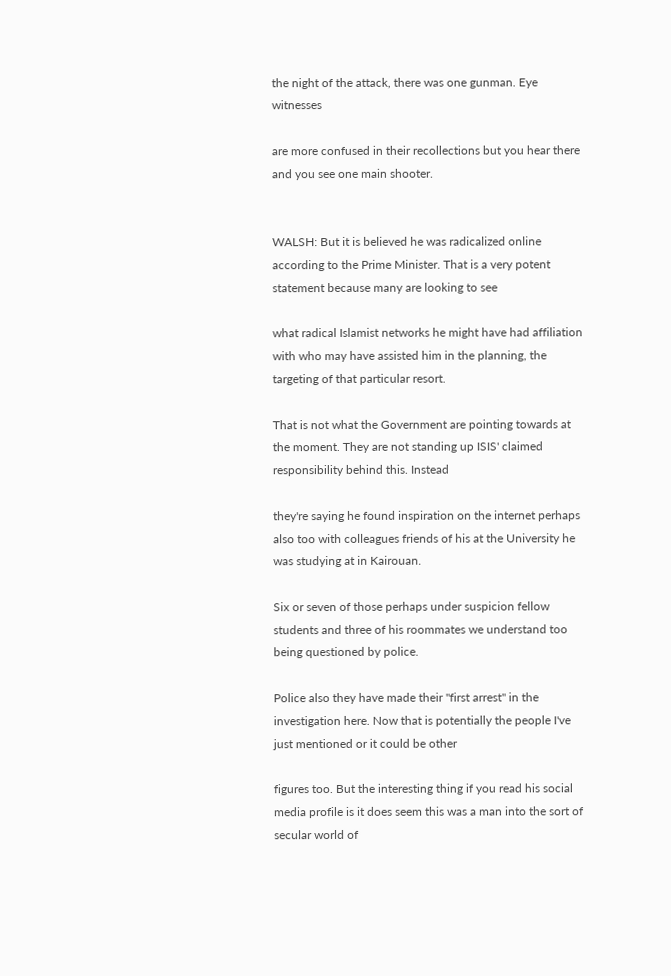the night of the attack, there was one gunman. Eye witnesses

are more confused in their recollections but you hear there and you see one main shooter.


WALSH: But it is believed he was radicalized online according to the Prime Minister. That is a very potent statement because many are looking to see

what radical Islamist networks he might have had affiliation with who may have assisted him in the planning, the targeting of that particular resort.

That is not what the Government are pointing towards at the moment. They are not standing up ISIS' claimed responsibility behind this. Instead

they're saying he found inspiration on the internet perhaps also too with colleagues friends of his at the University he was studying at in Kairouan.

Six or seven of those perhaps under suspicion fellow students and three of his roommates we understand too being questioned by police.

Police also they have made their "first arrest" in the investigation here. Now that is potentially the people I've just mentioned or it could be other

figures too. But the interesting thing if you read his social media profile is it does seem this was a man into the sort of secular world of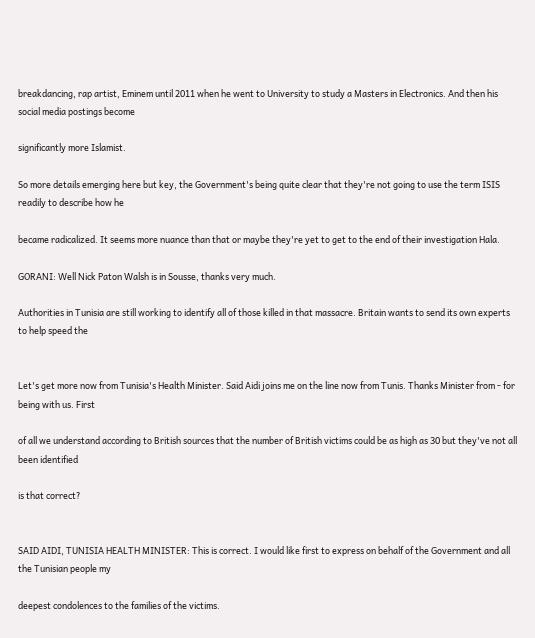breakdancing, rap artist, Eminem until 2011 when he went to University to study a Masters in Electronics. And then his social media postings become

significantly more Islamist.

So more details emerging here but key, the Government's being quite clear that they're not going to use the term ISIS readily to describe how he

became radicalized. It seems more nuance than that or maybe they're yet to get to the end of their investigation Hala.

GORANI: Well Nick Paton Walsh is in Sousse, thanks very much.

Authorities in Tunisia are still working to identify all of those killed in that massacre. Britain wants to send its own experts to help speed the


Let's get more now from Tunisia's Health Minister. Said Aidi joins me on the line now from Tunis. Thanks Minister from - for being with us. First

of all we understand according to British sources that the number of British victims could be as high as 30 but they've not all been identified

is that correct?


SAID AIDI, TUNISIA HEALTH MINISTER: This is correct. I would like first to express on behalf of the Government and all the Tunisian people my

deepest condolences to the families of the victims.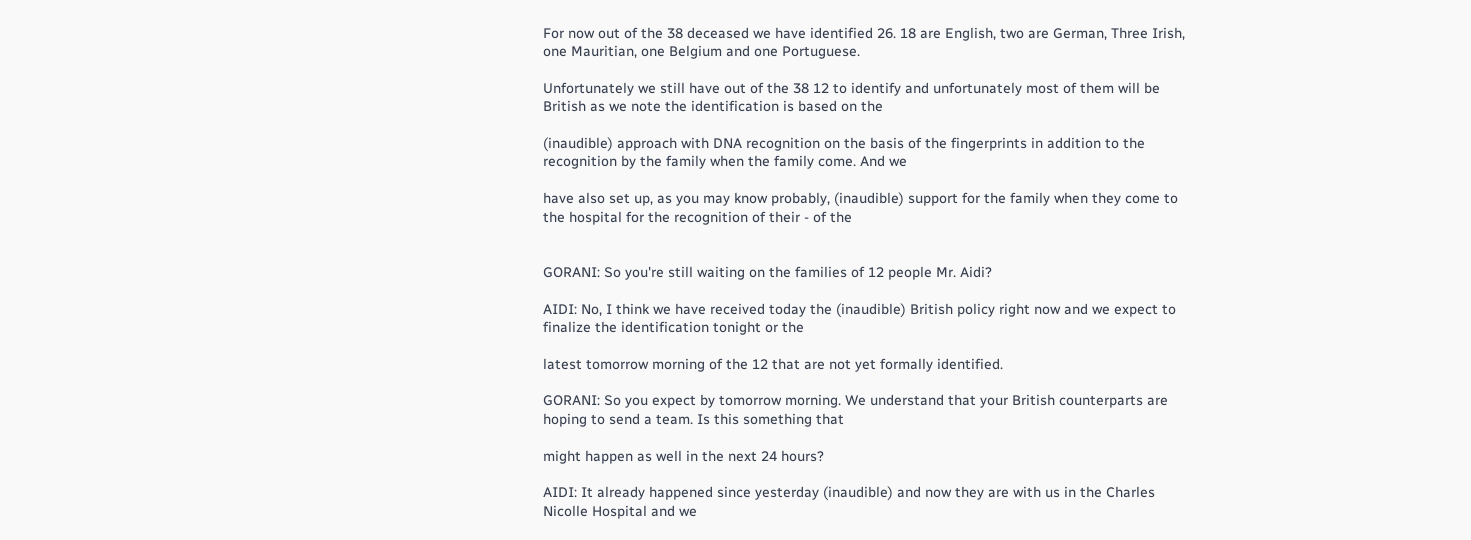For now out of the 38 deceased we have identified 26. 18 are English, two are German, Three Irish, one Mauritian, one Belgium and one Portuguese.

Unfortunately we still have out of the 38 12 to identify and unfortunately most of them will be British as we note the identification is based on the

(inaudible) approach with DNA recognition on the basis of the fingerprints in addition to the recognition by the family when the family come. And we

have also set up, as you may know probably, (inaudible) support for the family when they come to the hospital for the recognition of their - of the


GORANI: So you're still waiting on the families of 12 people Mr. Aidi?

AIDI: No, I think we have received today the (inaudible) British policy right now and we expect to finalize the identification tonight or the

latest tomorrow morning of the 12 that are not yet formally identified.

GORANI: So you expect by tomorrow morning. We understand that your British counterparts are hoping to send a team. Is this something that

might happen as well in the next 24 hours?

AIDI: It already happened since yesterday (inaudible) and now they are with us in the Charles Nicolle Hospital and we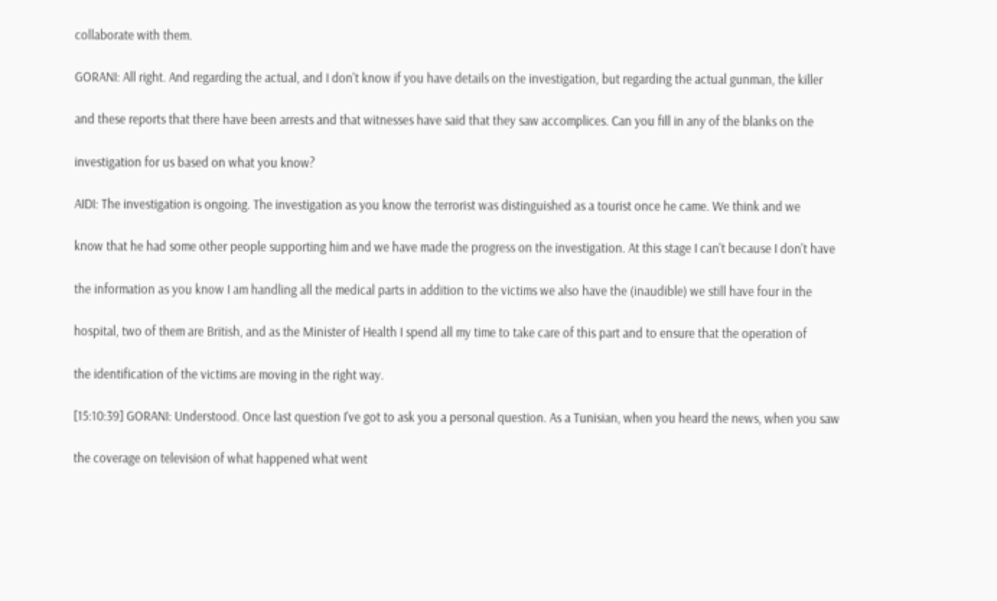collaborate with them.

GORANI: All right. And regarding the actual, and I don't know if you have details on the investigation, but regarding the actual gunman, the killer

and these reports that there have been arrests and that witnesses have said that they saw accomplices. Can you fill in any of the blanks on the

investigation for us based on what you know?

AIDI: The investigation is ongoing. The investigation as you know the terrorist was distinguished as a tourist once he came. We think and we

know that he had some other people supporting him and we have made the progress on the investigation. At this stage I can't because I don't have

the information as you know I am handling all the medical parts in addition to the victims we also have the (inaudible) we still have four in the

hospital, two of them are British, and as the Minister of Health I spend all my time to take care of this part and to ensure that the operation of

the identification of the victims are moving in the right way.

[15:10:39] GORANI: Understood. Once last question I've got to ask you a personal question. As a Tunisian, when you heard the news, when you saw

the coverage on television of what happened what went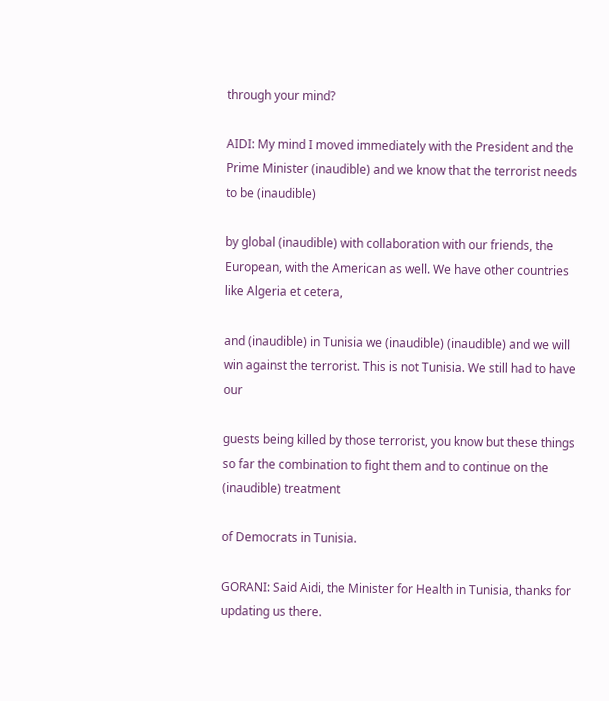through your mind?

AIDI: My mind I moved immediately with the President and the Prime Minister (inaudible) and we know that the terrorist needs to be (inaudible)

by global (inaudible) with collaboration with our friends, the European, with the American as well. We have other countries like Algeria et cetera,

and (inaudible) in Tunisia we (inaudible) (inaudible) and we will win against the terrorist. This is not Tunisia. We still had to have our

guests being killed by those terrorist, you know but these things so far the combination to fight them and to continue on the (inaudible) treatment

of Democrats in Tunisia.

GORANI: Said Aidi, the Minister for Health in Tunisia, thanks for updating us there.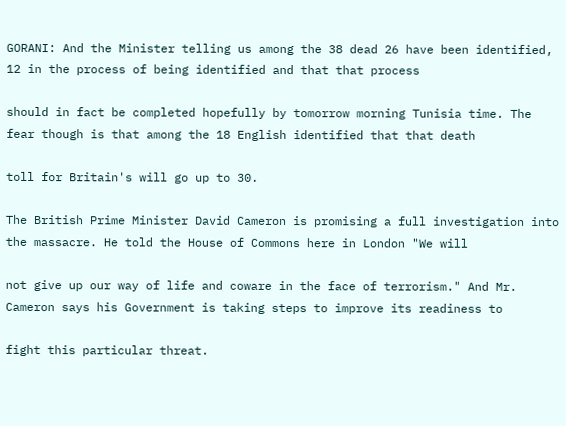GORANI: And the Minister telling us among the 38 dead 26 have been identified, 12 in the process of being identified and that that process

should in fact be completed hopefully by tomorrow morning Tunisia time. The fear though is that among the 18 English identified that that death

toll for Britain's will go up to 30.

The British Prime Minister David Cameron is promising a full investigation into the massacre. He told the House of Commons here in London "We will

not give up our way of life and coware in the face of terrorism." And Mr. Cameron says his Government is taking steps to improve its readiness to

fight this particular threat.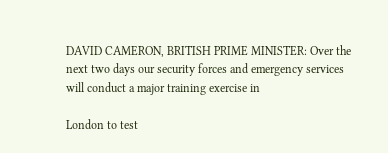DAVID CAMERON, BRITISH PRIME MINISTER: Over the next two days our security forces and emergency services will conduct a major training exercise in

London to test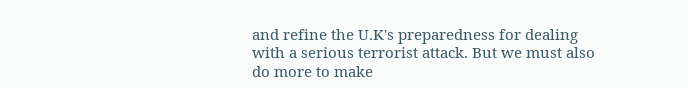and refine the U.K's preparedness for dealing with a serious terrorist attack. But we must also do more to make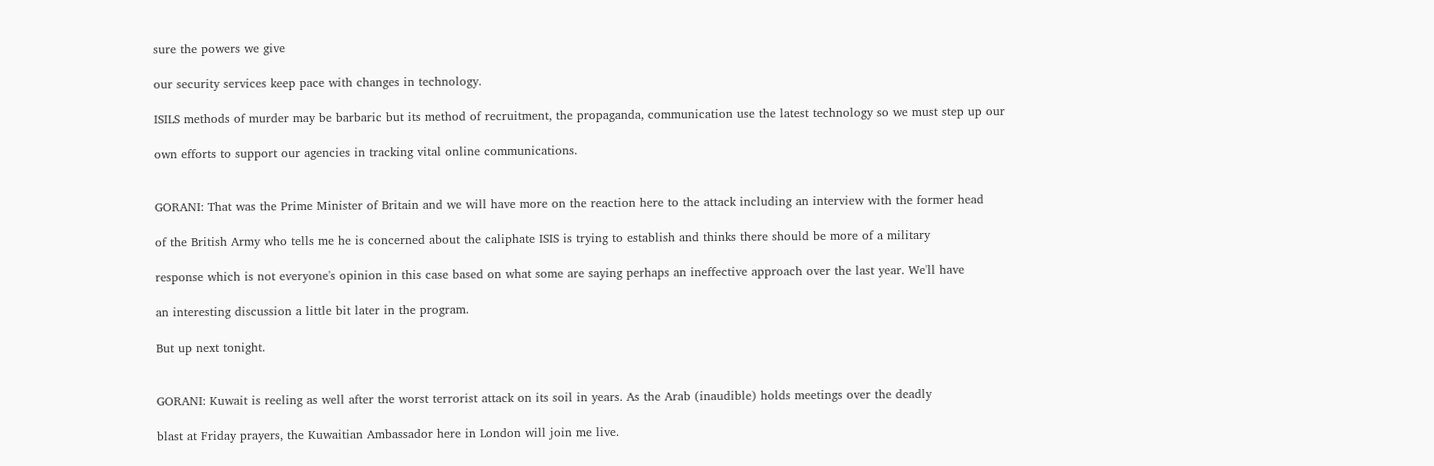sure the powers we give

our security services keep pace with changes in technology.

ISILS methods of murder may be barbaric but its method of recruitment, the propaganda, communication use the latest technology so we must step up our

own efforts to support our agencies in tracking vital online communications.


GORANI: That was the Prime Minister of Britain and we will have more on the reaction here to the attack including an interview with the former head

of the British Army who tells me he is concerned about the caliphate ISIS is trying to establish and thinks there should be more of a military

response which is not everyone's opinion in this case based on what some are saying perhaps an ineffective approach over the last year. We'll have

an interesting discussion a little bit later in the program.

But up next tonight.


GORANI: Kuwait is reeling as well after the worst terrorist attack on its soil in years. As the Arab (inaudible) holds meetings over the deadly

blast at Friday prayers, the Kuwaitian Ambassador here in London will join me live.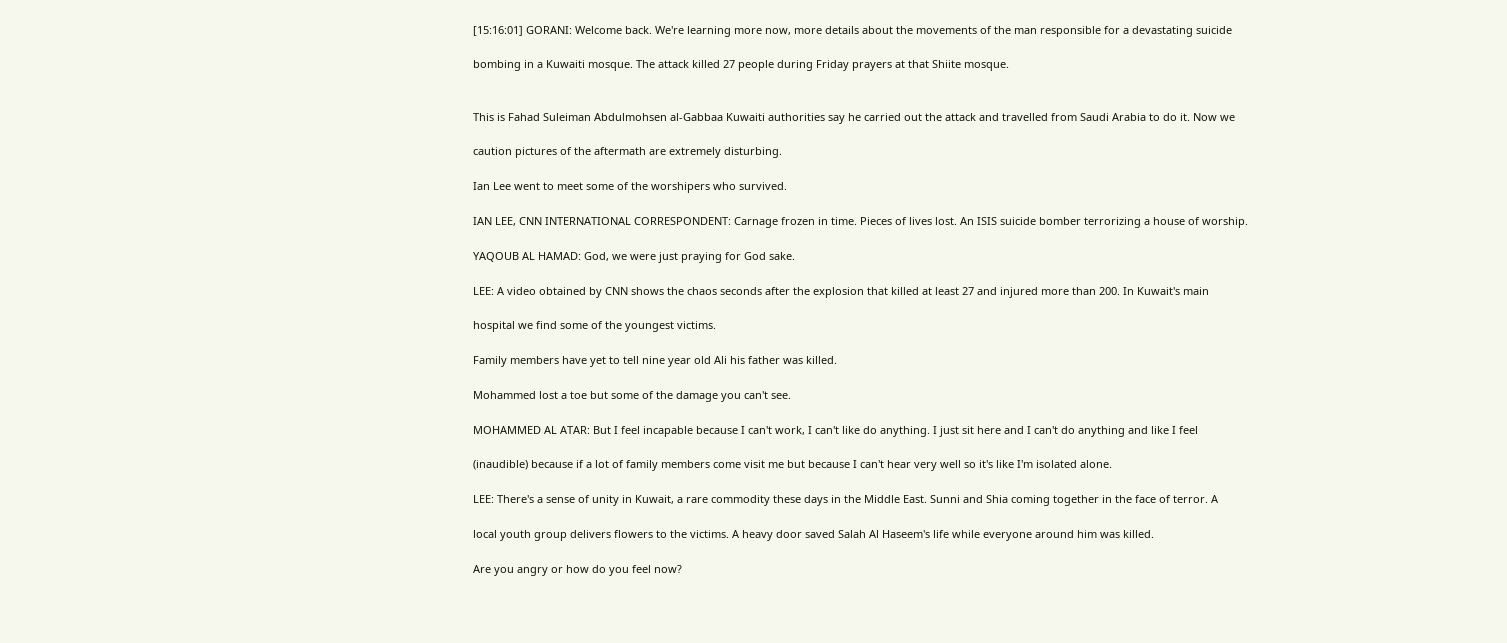[15:16:01] GORANI: Welcome back. We're learning more now, more details about the movements of the man responsible for a devastating suicide

bombing in a Kuwaiti mosque. The attack killed 27 people during Friday prayers at that Shiite mosque.


This is Fahad Suleiman Abdulmohsen al-Gabbaa Kuwaiti authorities say he carried out the attack and travelled from Saudi Arabia to do it. Now we

caution pictures of the aftermath are extremely disturbing.

Ian Lee went to meet some of the worshipers who survived.

IAN LEE, CNN INTERNATIONAL CORRESPONDENT: Carnage frozen in time. Pieces of lives lost. An ISIS suicide bomber terrorizing a house of worship.

YAQOUB AL HAMAD: God, we were just praying for God sake.

LEE: A video obtained by CNN shows the chaos seconds after the explosion that killed at least 27 and injured more than 200. In Kuwait's main

hospital we find some of the youngest victims.

Family members have yet to tell nine year old Ali his father was killed.

Mohammed lost a toe but some of the damage you can't see.

MOHAMMED AL ATAR: But I feel incapable because I can't work, I can't like do anything. I just sit here and I can't do anything and like I feel

(inaudible) because if a lot of family members come visit me but because I can't hear very well so it's like I'm isolated alone.

LEE: There's a sense of unity in Kuwait, a rare commodity these days in the Middle East. Sunni and Shia coming together in the face of terror. A

local youth group delivers flowers to the victims. A heavy door saved Salah Al Haseem's life while everyone around him was killed.

Are you angry or how do you feel now?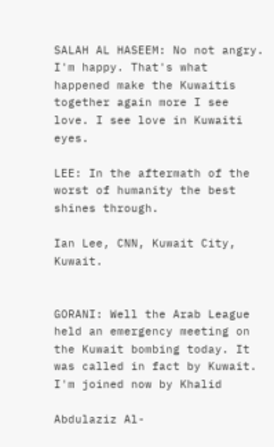SALAH AL HASEEM: No not angry. I'm happy. That's what happened make the Kuwaitis together again more I see love. I see love in Kuwaiti eyes.

LEE: In the aftermath of the worst of humanity the best shines through.

Ian Lee, CNN, Kuwait City, Kuwait.


GORANI: Well the Arab League held an emergency meeting on the Kuwait bombing today. It was called in fact by Kuwait. I'm joined now by Khalid

Abdulaziz Al-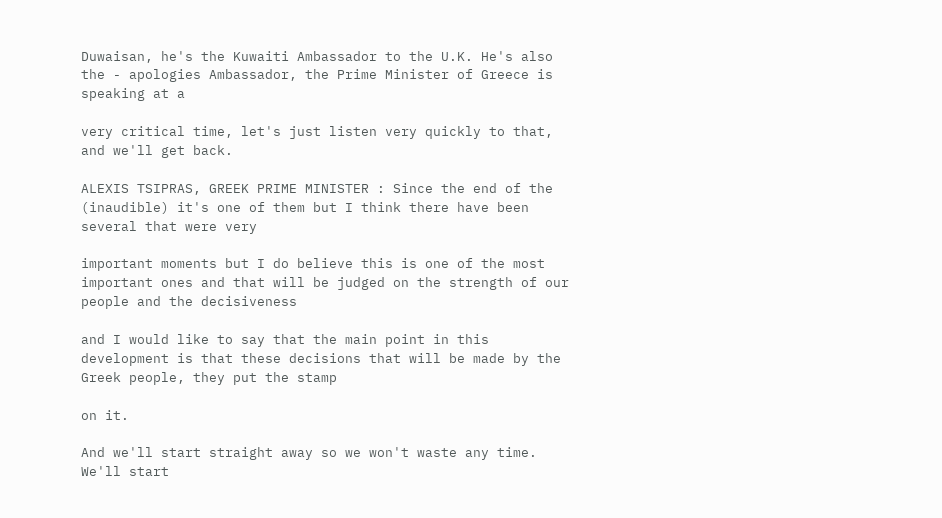Duwaisan, he's the Kuwaiti Ambassador to the U.K. He's also the - apologies Ambassador, the Prime Minister of Greece is speaking at a

very critical time, let's just listen very quickly to that, and we'll get back.

ALEXIS TSIPRAS, GREEK PRIME MINISTER : Since the end of the (inaudible) it's one of them but I think there have been several that were very

important moments but I do believe this is one of the most important ones and that will be judged on the strength of our people and the decisiveness

and I would like to say that the main point in this development is that these decisions that will be made by the Greek people, they put the stamp

on it.

And we'll start straight away so we won't waste any time. We'll start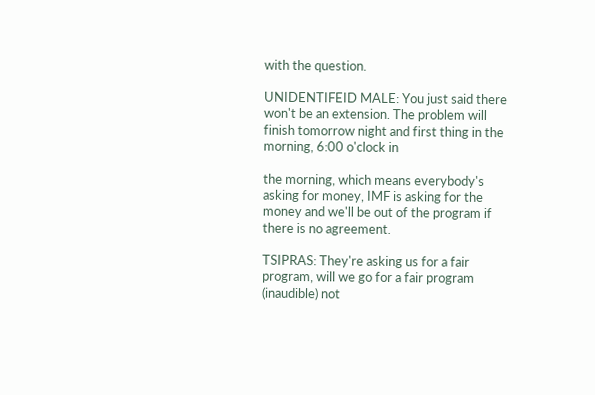with the question.

UNIDENTIFEID MALE: You just said there won't be an extension. The problem will finish tomorrow night and first thing in the morning, 6:00 o'clock in

the morning, which means everybody's asking for money, IMF is asking for the money and we'll be out of the program if there is no agreement.

TSIPRAS: They're asking us for a fair program, will we go for a fair program (inaudible) not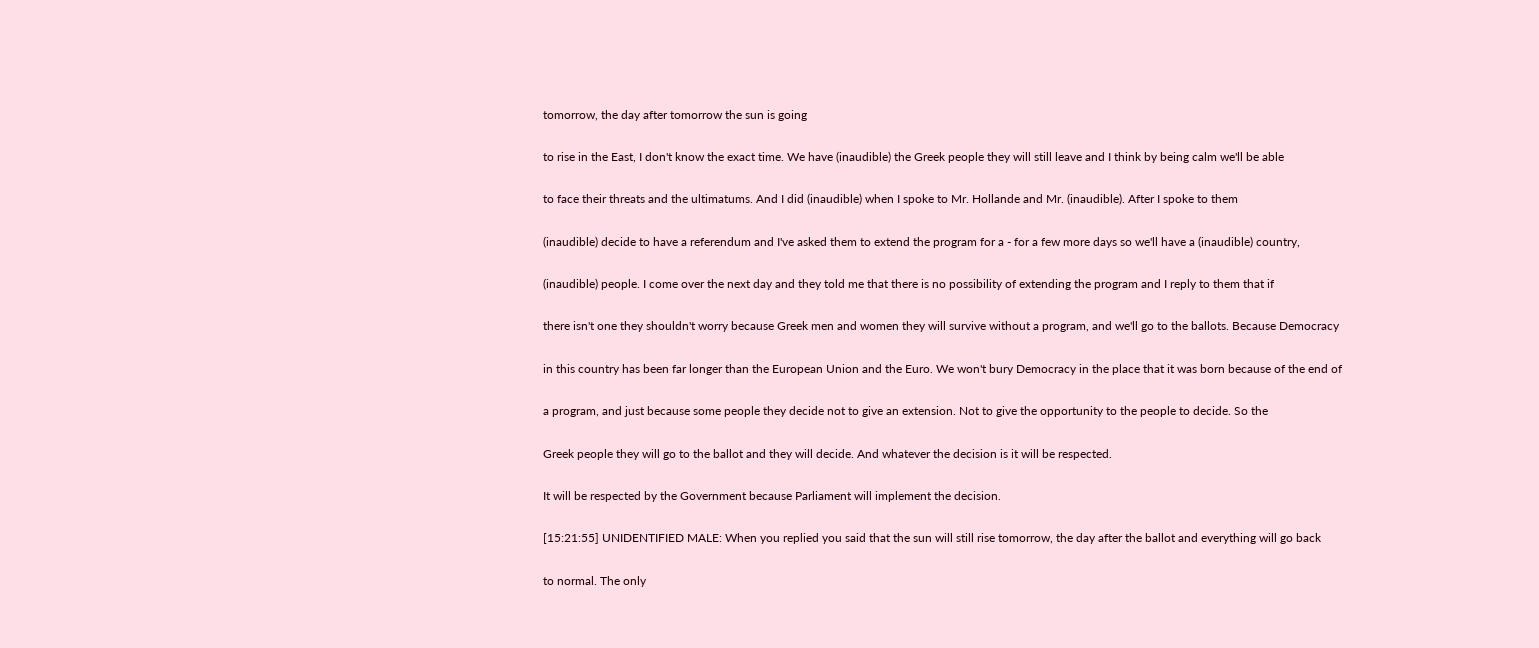tomorrow, the day after tomorrow the sun is going

to rise in the East, I don't know the exact time. We have (inaudible) the Greek people they will still leave and I think by being calm we'll be able

to face their threats and the ultimatums. And I did (inaudible) when I spoke to Mr. Hollande and Mr. (inaudible). After I spoke to them

(inaudible) decide to have a referendum and I've asked them to extend the program for a - for a few more days so we'll have a (inaudible) country,

(inaudible) people. I come over the next day and they told me that there is no possibility of extending the program and I reply to them that if

there isn't one they shouldn't worry because Greek men and women they will survive without a program, and we'll go to the ballots. Because Democracy

in this country has been far longer than the European Union and the Euro. We won't bury Democracy in the place that it was born because of the end of

a program, and just because some people they decide not to give an extension. Not to give the opportunity to the people to decide. So the

Greek people they will go to the ballot and they will decide. And whatever the decision is it will be respected.

It will be respected by the Government because Parliament will implement the decision.

[15:21:55] UNIDENTIFIED MALE: When you replied you said that the sun will still rise tomorrow, the day after the ballot and everything will go back

to normal. The only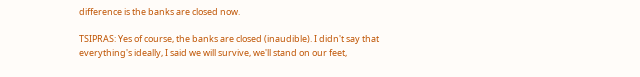difference is the banks are closed now.

TSIPRAS: Yes of course, the banks are closed (inaudible). I didn't say that everything's ideally, I said we will survive, we'll stand on our feet,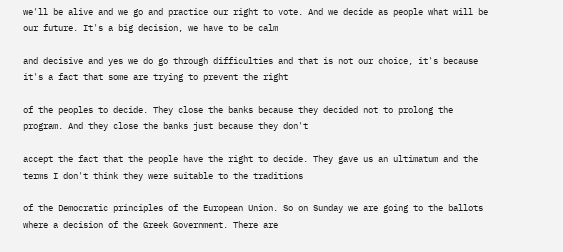we'll be alive and we go and practice our right to vote. And we decide as people what will be our future. It's a big decision, we have to be calm

and decisive and yes we do go through difficulties and that is not our choice, it's because it's a fact that some are trying to prevent the right

of the peoples to decide. They close the banks because they decided not to prolong the program. And they close the banks just because they don't

accept the fact that the people have the right to decide. They gave us an ultimatum and the terms I don't think they were suitable to the traditions

of the Democratic principles of the European Union. So on Sunday we are going to the ballots where a decision of the Greek Government. There are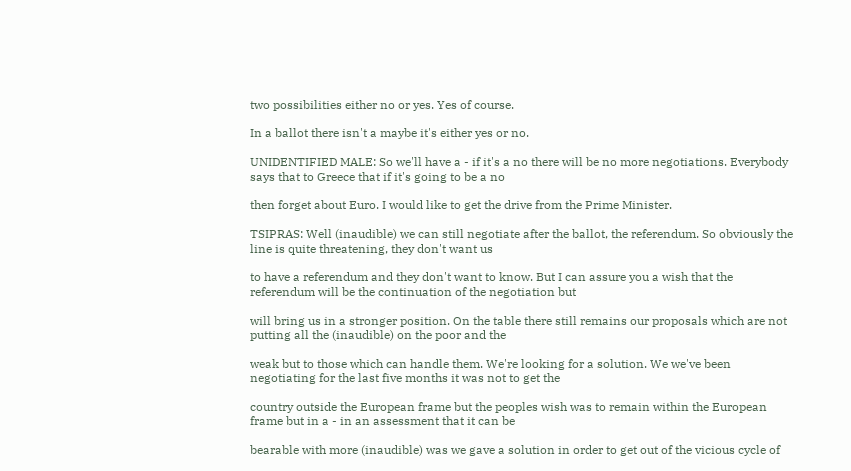two possibilities either no or yes. Yes of course.

In a ballot there isn't a maybe it's either yes or no.

UNIDENTIFIED MALE: So we'll have a - if it's a no there will be no more negotiations. Everybody says that to Greece that if it's going to be a no

then forget about Euro. I would like to get the drive from the Prime Minister.

TSIPRAS: Well (inaudible) we can still negotiate after the ballot, the referendum. So obviously the line is quite threatening, they don't want us

to have a referendum and they don't want to know. But I can assure you a wish that the referendum will be the continuation of the negotiation but

will bring us in a stronger position. On the table there still remains our proposals which are not putting all the (inaudible) on the poor and the

weak but to those which can handle them. We're looking for a solution. We we've been negotiating for the last five months it was not to get the

country outside the European frame but the peoples wish was to remain within the European frame but in a - in an assessment that it can be

bearable with more (inaudible) was we gave a solution in order to get out of the vicious cycle of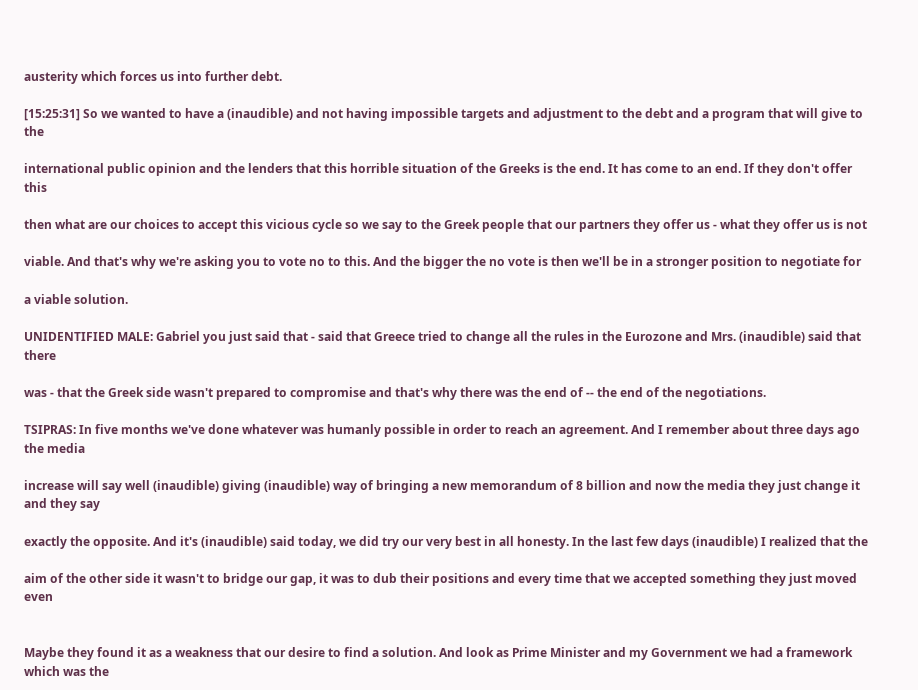austerity which forces us into further debt.

[15:25:31] So we wanted to have a (inaudible) and not having impossible targets and adjustment to the debt and a program that will give to the

international public opinion and the lenders that this horrible situation of the Greeks is the end. It has come to an end. If they don't offer this

then what are our choices to accept this vicious cycle so we say to the Greek people that our partners they offer us - what they offer us is not

viable. And that's why we're asking you to vote no to this. And the bigger the no vote is then we'll be in a stronger position to negotiate for

a viable solution.

UNIDENTIFIED MALE: Gabriel you just said that - said that Greece tried to change all the rules in the Eurozone and Mrs. (inaudible) said that there

was - that the Greek side wasn't prepared to compromise and that's why there was the end of -- the end of the negotiations.

TSIPRAS: In five months we've done whatever was humanly possible in order to reach an agreement. And I remember about three days ago the media

increase will say well (inaudible) giving (inaudible) way of bringing a new memorandum of 8 billion and now the media they just change it and they say

exactly the opposite. And it's (inaudible) said today, we did try our very best in all honesty. In the last few days (inaudible) I realized that the

aim of the other side it wasn't to bridge our gap, it was to dub their positions and every time that we accepted something they just moved even


Maybe they found it as a weakness that our desire to find a solution. And look as Prime Minister and my Government we had a framework which was the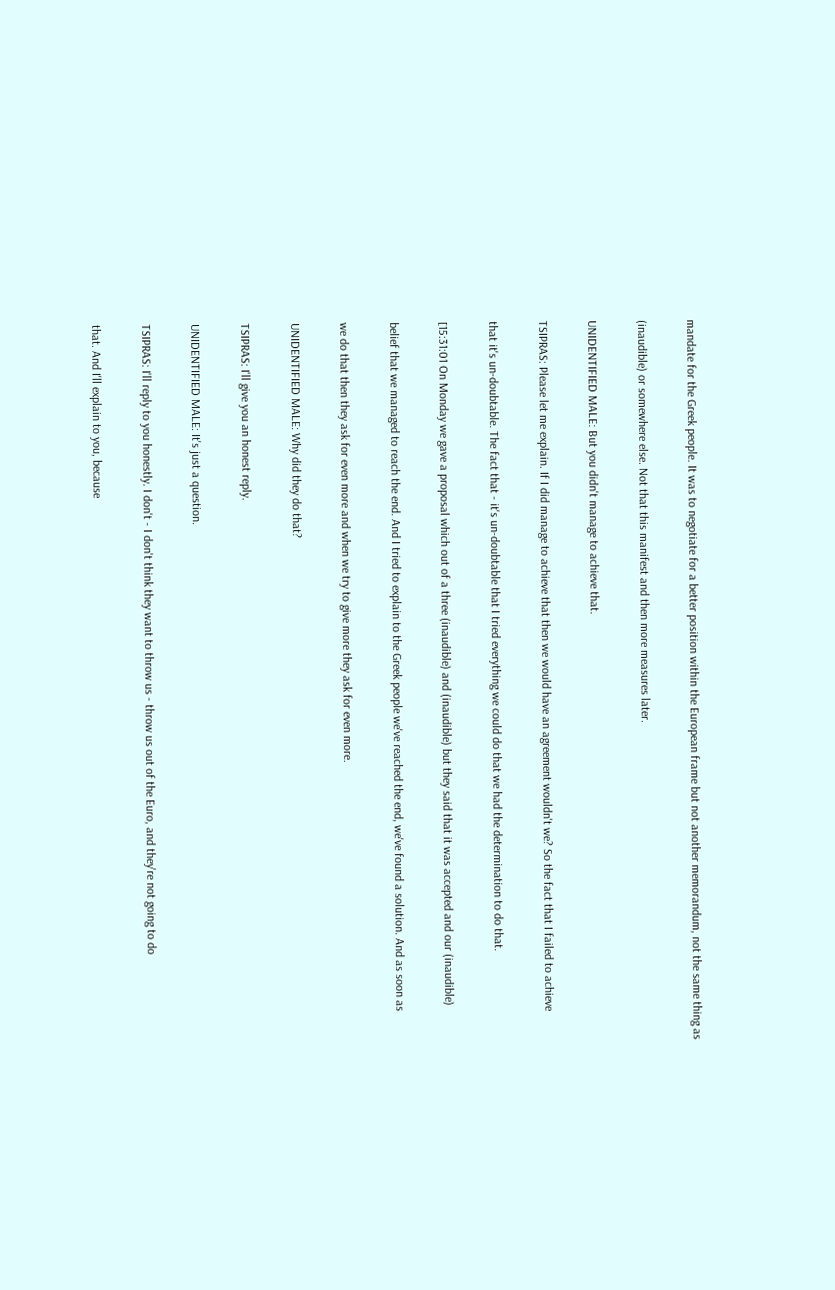mandate for the Greek people. It was to negotiate for a better position within the European frame but not another memorandum, not the same thing as

(inaudible) or somewhere else. Not that this manifest and then more measures later.

UNIDENTIFIED MALE: But you didn't manage to achieve that.

TSIPRAS: Please let me explain. If I did manage to achieve that then we would have an agreement wouldn't we? So the fact that I failed to achieve

that it's un-doubtable. The fact that - it's un-doubtable that I tried everything we could do that we had the determination to do that.

[15:31:01 On Monday we gave a proposal which out of a three (inaudible) and (inaudible) but they said that it was accepted and our (inaudible)

belief that we managed to reach the end. And I tried to explain to the Greek people we've reached the end, we've found a solution. And as soon as

we do that then they ask for even more and when we try to give more they ask for even more.

UNIDENTIFIED MALE: Why did they do that?

TSIPRAS: I'll give you an honest reply.

UNIDENTIFIED MALE: It's just a question.

TSIPRAS: I'll reply to you honestly. I don't - I don't think they want to throw us - throw us out of the Euro, and they're not going to do

that. And I'll explain to you, because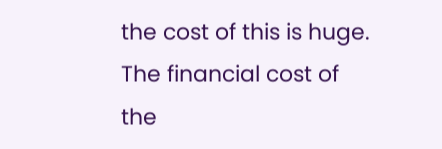the cost of this is huge. The financial cost of the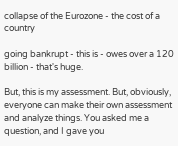collapse of the Eurozone - the cost of a country

going bankrupt - this is - owes over a 120 billion - that's huge.

But, this is my assessment. But, obviously, everyone can make their own assessment and analyze things. You asked me a question, and I gave you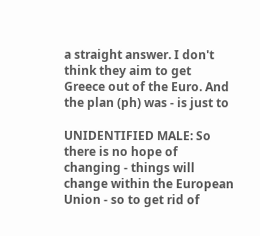a straight answer. I don't think they aim to get Greece out of the Euro. And the plan (ph) was - is just to

UNIDENTIFIED MALE: So there is no hope of changing - things will change within the European Union - so to get rid of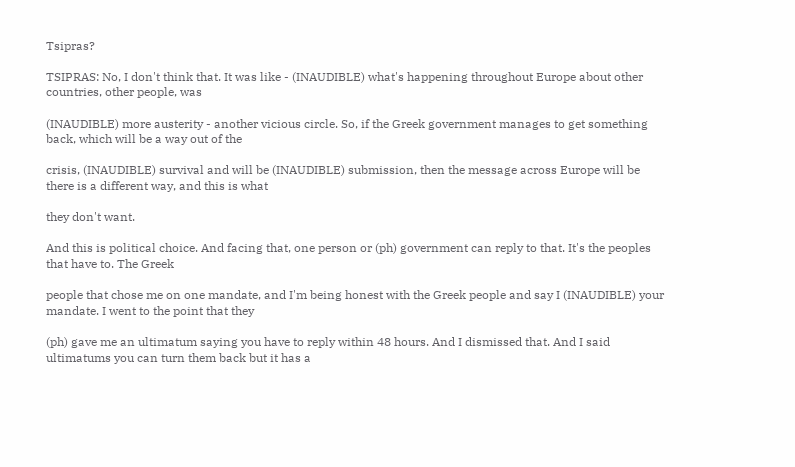Tsipras?

TSIPRAS: No, I don't think that. It was like - (INAUDIBLE) what's happening throughout Europe about other countries, other people, was

(INAUDIBLE) more austerity - another vicious circle. So, if the Greek government manages to get something back, which will be a way out of the

crisis, (INAUDIBLE) survival and will be (INAUDIBLE) submission, then the message across Europe will be there is a different way, and this is what

they don't want.

And this is political choice. And facing that, one person or (ph) government can reply to that. It's the peoples that have to. The Greek

people that chose me on one mandate, and I'm being honest with the Greek people and say I (INAUDIBLE) your mandate. I went to the point that they

(ph) gave me an ultimatum saying you have to reply within 48 hours. And I dismissed that. And I said ultimatums you can turn them back but it has a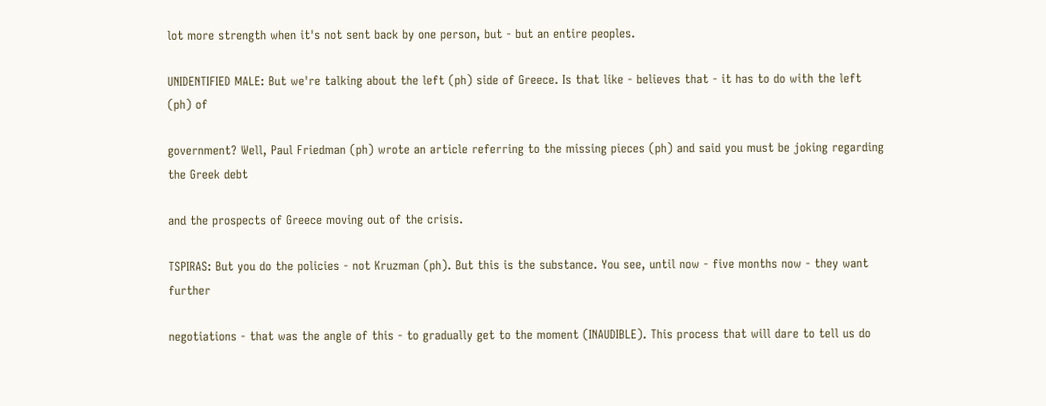lot more strength when it's not sent back by one person, but - but an entire peoples.

UNIDENTIFIED MALE: But we're talking about the left (ph) side of Greece. Is that like - believes that - it has to do with the left (ph) of

government? Well, Paul Friedman (ph) wrote an article referring to the missing pieces (ph) and said you must be joking regarding the Greek debt

and the prospects of Greece moving out of the crisis.

TSPIRAS: But you do the policies - not Kruzman (ph). But this is the substance. You see, until now - five months now - they want further

negotiations - that was the angle of this - to gradually get to the moment (INAUDIBLE). This process that will dare to tell us do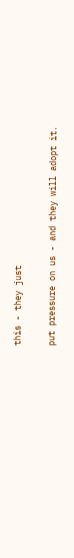this - they just

put pressure on us - and they will adopt it.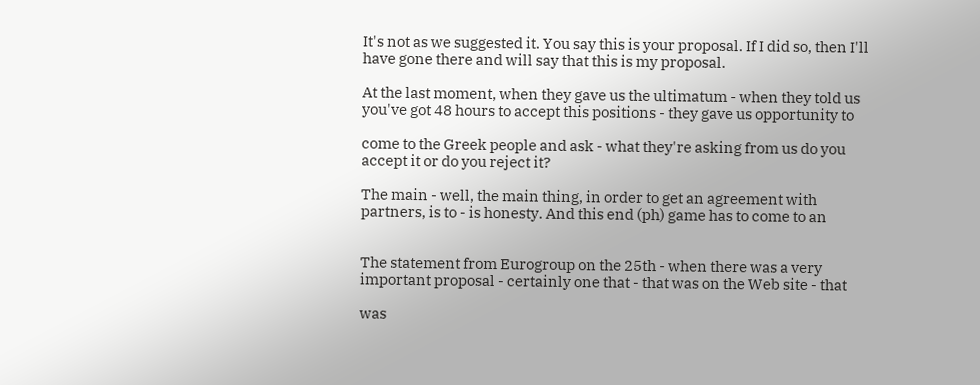It's not as we suggested it. You say this is your proposal. If I did so, then I'll have gone there and will say that this is my proposal.

At the last moment, when they gave us the ultimatum - when they told us you've got 48 hours to accept this positions - they gave us opportunity to

come to the Greek people and ask - what they're asking from us do you accept it or do you reject it?

The main - well, the main thing, in order to get an agreement with partners, is to - is honesty. And this end (ph) game has to come to an


The statement from Eurogroup on the 25th - when there was a very important proposal - certainly one that - that was on the Web site - that

was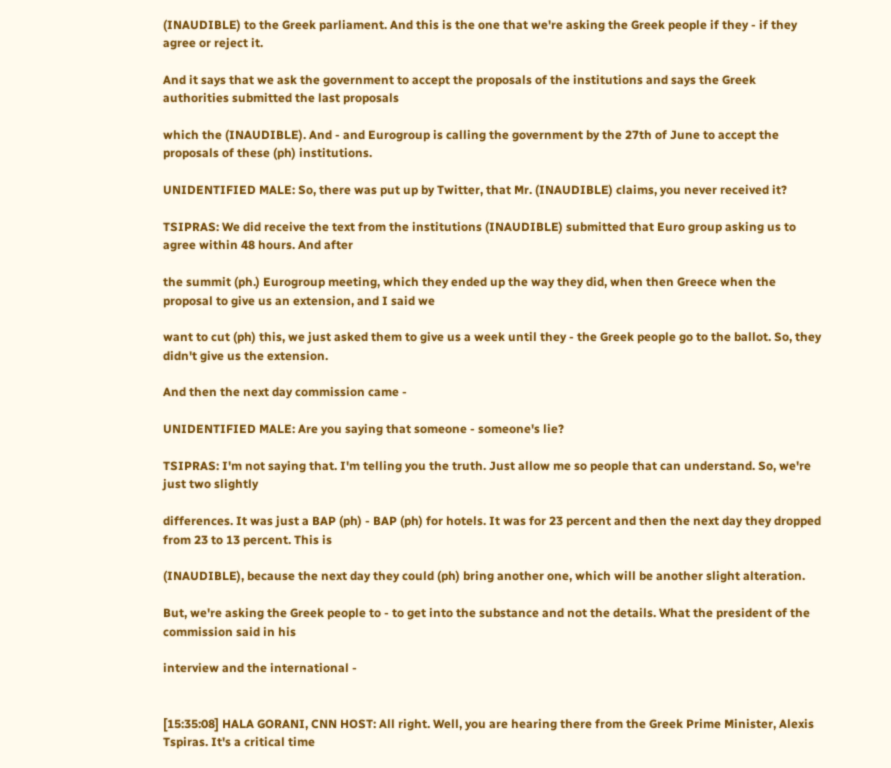(INAUDIBLE) to the Greek parliament. And this is the one that we're asking the Greek people if they - if they agree or reject it.

And it says that we ask the government to accept the proposals of the institutions and says the Greek authorities submitted the last proposals

which the (INAUDIBLE). And - and Eurogroup is calling the government by the 27th of June to accept the proposals of these (ph) institutions.

UNIDENTIFIED MALE: So, there was put up by Twitter, that Mr. (INAUDIBLE) claims, you never received it?

TSIPRAS: We did receive the text from the institutions (INAUDIBLE) submitted that Euro group asking us to agree within 48 hours. And after

the summit (ph.) Eurogroup meeting, which they ended up the way they did, when then Greece when the proposal to give us an extension, and I said we

want to cut (ph) this, we just asked them to give us a week until they - the Greek people go to the ballot. So, they didn't give us the extension.

And then the next day commission came -

UNIDENTIFIED MALE: Are you saying that someone - someone's lie?

TSIPRAS: I'm not saying that. I'm telling you the truth. Just allow me so people that can understand. So, we're just two slightly

differences. It was just a BAP (ph) - BAP (ph) for hotels. It was for 23 percent and then the next day they dropped from 23 to 13 percent. This is

(INAUDIBLE), because the next day they could (ph) bring another one, which will be another slight alteration.

But, we're asking the Greek people to - to get into the substance and not the details. What the president of the commission said in his

interview and the international -


[15:35:08] HALA GORANI, CNN HOST: All right. Well, you are hearing there from the Greek Prime Minister, Alexis Tspiras. It's a critical time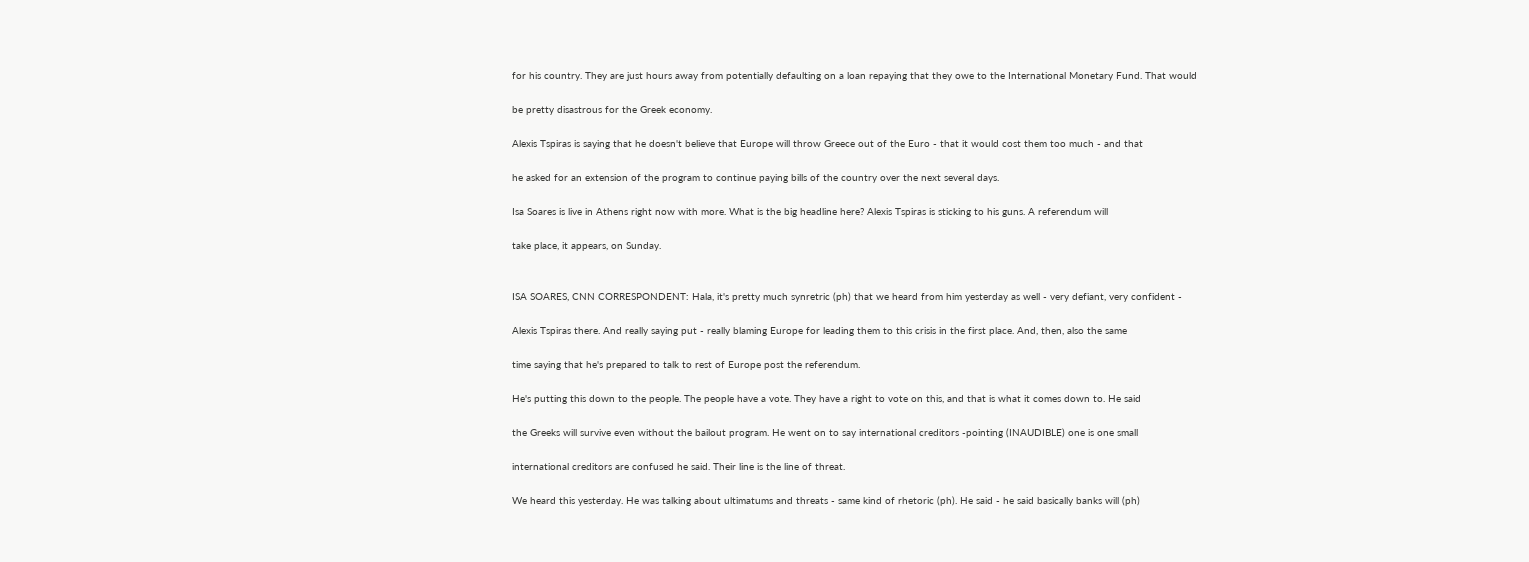for his country. They are just hours away from potentially defaulting on a loan repaying that they owe to the International Monetary Fund. That would

be pretty disastrous for the Greek economy.

Alexis Tspiras is saying that he doesn't believe that Europe will throw Greece out of the Euro - that it would cost them too much - and that

he asked for an extension of the program to continue paying bills of the country over the next several days.

Isa Soares is live in Athens right now with more. What is the big headline here? Alexis Tspiras is sticking to his guns. A referendum will

take place, it appears, on Sunday.


ISA SOARES, CNN CORRESPONDENT: Hala, it's pretty much synretric (ph) that we heard from him yesterday as well - very defiant, very confident -

Alexis Tspiras there. And really saying put - really blaming Europe for leading them to this crisis in the first place. And, then, also the same

time saying that he's prepared to talk to rest of Europe post the referendum.

He's putting this down to the people. The people have a vote. They have a right to vote on this, and that is what it comes down to. He said

the Greeks will survive even without the bailout program. He went on to say international creditors -pointing (INAUDIBLE) one is one small

international creditors are confused he said. Their line is the line of threat.

We heard this yesterday. He was talking about ultimatums and threats - same kind of rhetoric (ph). He said - he said basically banks will (ph)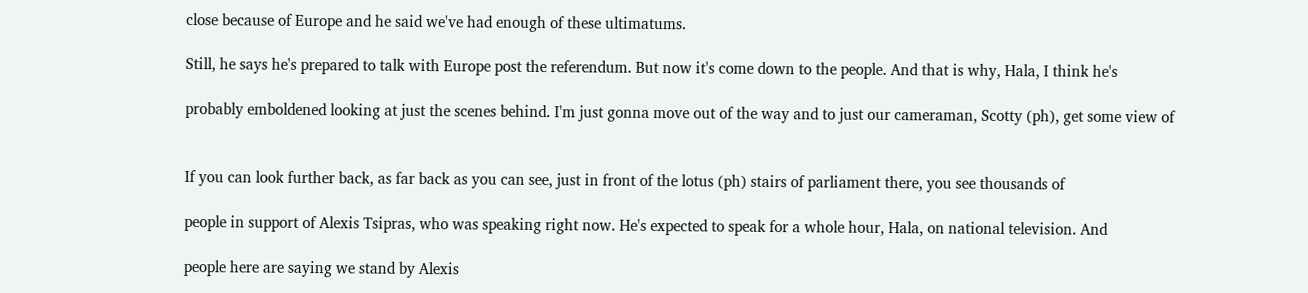close because of Europe and he said we've had enough of these ultimatums.

Still, he says he's prepared to talk with Europe post the referendum. But now it's come down to the people. And that is why, Hala, I think he's

probably emboldened looking at just the scenes behind. I'm just gonna move out of the way and to just our cameraman, Scotty (ph), get some view of


If you can look further back, as far back as you can see, just in front of the lotus (ph) stairs of parliament there, you see thousands of

people in support of Alexis Tsipras, who was speaking right now. He's expected to speak for a whole hour, Hala, on national television. And

people here are saying we stand by Alexis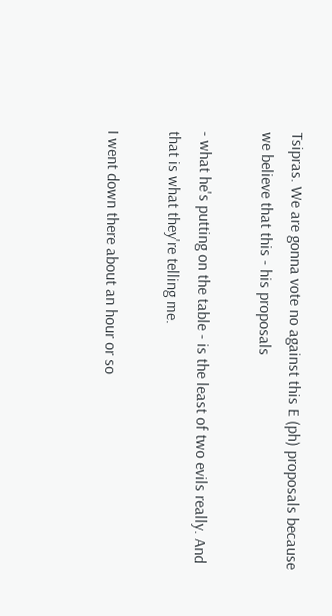Tsipras. We are gonna vote no against this E (ph) proposals because we believe that this - his proposals

- what he's putting on the table - is the least of two evils really. And that is what they're telling me.

I went down there about an hour or so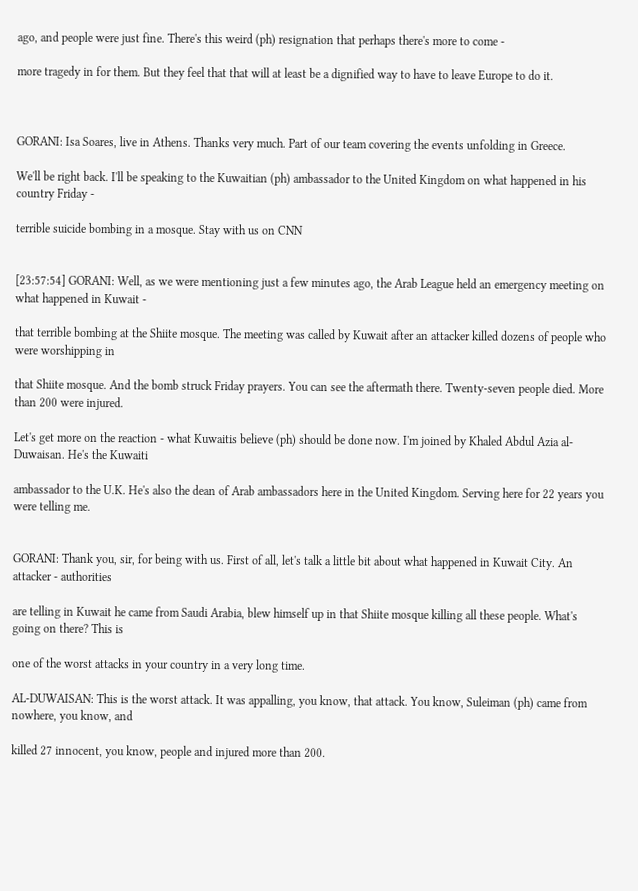ago, and people were just fine. There's this weird (ph) resignation that perhaps there's more to come -

more tragedy in for them. But they feel that that will at least be a dignified way to have to leave Europe to do it.



GORANI: Isa Soares, live in Athens. Thanks very much. Part of our team covering the events unfolding in Greece.

We'll be right back. I'll be speaking to the Kuwaitian (ph) ambassador to the United Kingdom on what happened in his country Friday -

terrible suicide bombing in a mosque. Stay with us on CNN


[23:57:54] GORANI: Well, as we were mentioning just a few minutes ago, the Arab League held an emergency meeting on what happened in Kuwait -

that terrible bombing at the Shiite mosque. The meeting was called by Kuwait after an attacker killed dozens of people who were worshipping in

that Shiite mosque. And the bomb struck Friday prayers. You can see the aftermath there. Twenty-seven people died. More than 200 were injured.

Let's get more on the reaction - what Kuwaitis believe (ph) should be done now. I'm joined by Khaled Abdul Azia al-Duwaisan. He's the Kuwaiti

ambassador to the U.K. He's also the dean of Arab ambassadors here in the United Kingdom. Serving here for 22 years you were telling me.


GORANI: Thank you, sir, for being with us. First of all, let's talk a little bit about what happened in Kuwait City. An attacker - authorities

are telling in Kuwait he came from Saudi Arabia, blew himself up in that Shiite mosque killing all these people. What's going on there? This is

one of the worst attacks in your country in a very long time.

AL-DUWAISAN: This is the worst attack. It was appalling, you know, that attack. You know, Suleiman (ph) came from nowhere, you know, and

killed 27 innocent, you know, people and injured more than 200.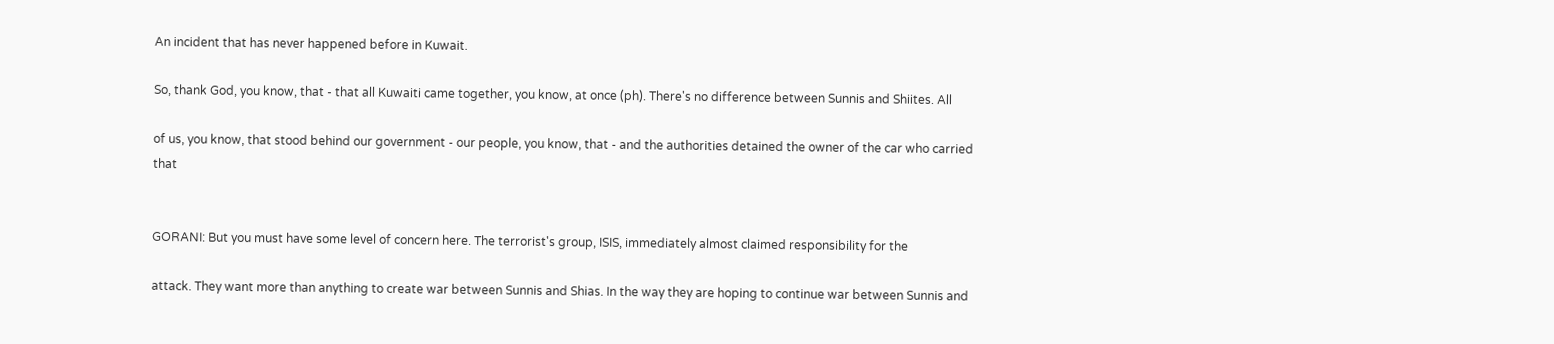An incident that has never happened before in Kuwait.

So, thank God, you know, that - that all Kuwaiti came together, you know, at once (ph). There's no difference between Sunnis and Shiites. All

of us, you know, that stood behind our government - our people, you know, that - and the authorities detained the owner of the car who carried that


GORANI: But you must have some level of concern here. The terrorist's group, ISIS, immediately almost claimed responsibility for the

attack. They want more than anything to create war between Sunnis and Shias. In the way they are hoping to continue war between Sunnis and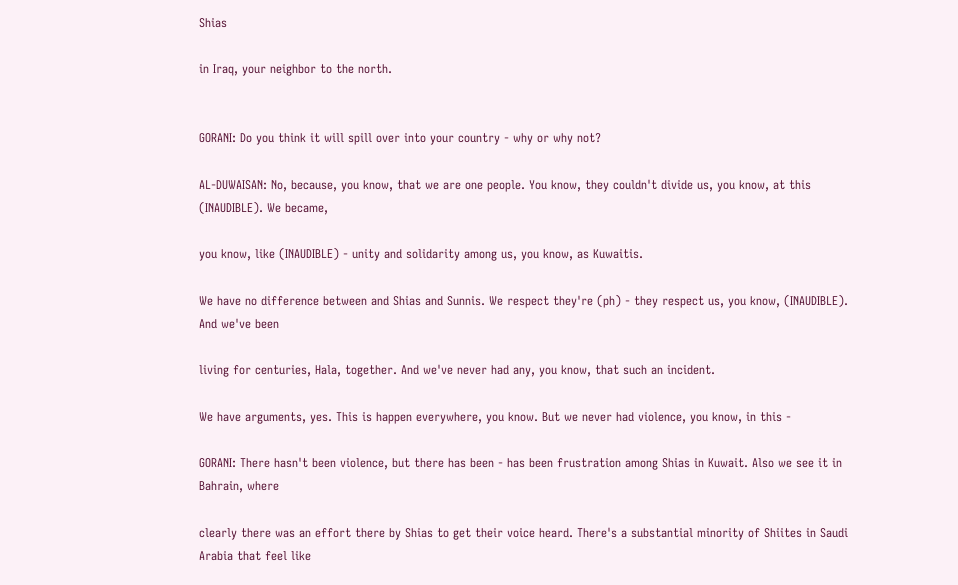Shias

in Iraq, your neighbor to the north.


GORANI: Do you think it will spill over into your country - why or why not?

AL-DUWAISAN: No, because, you know, that we are one people. You know, they couldn't divide us, you know, at this (INAUDIBLE). We became,

you know, like (INAUDIBLE) - unity and solidarity among us, you know, as Kuwaitis.

We have no difference between and Shias and Sunnis. We respect they're (ph) - they respect us, you know, (INAUDIBLE). And we've been

living for centuries, Hala, together. And we've never had any, you know, that such an incident.

We have arguments, yes. This is happen everywhere, you know. But we never had violence, you know, in this -

GORANI: There hasn't been violence, but there has been - has been frustration among Shias in Kuwait. Also we see it in Bahrain, where

clearly there was an effort there by Shias to get their voice heard. There's a substantial minority of Shiites in Saudi Arabia that feel like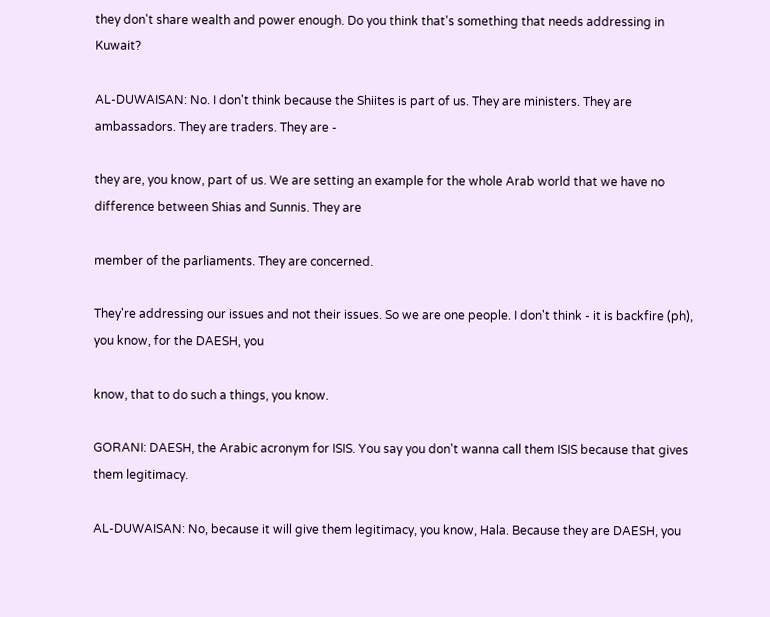they don't share wealth and power enough. Do you think that's something that needs addressing in Kuwait?

AL-DUWAISAN: No. I don't think because the Shiites is part of us. They are ministers. They are ambassadors. They are traders. They are -

they are, you know, part of us. We are setting an example for the whole Arab world that we have no difference between Shias and Sunnis. They are

member of the parliaments. They are concerned.

They're addressing our issues and not their issues. So we are one people. I don't think - it is backfire (ph), you know, for the DAESH, you

know, that to do such a things, you know.

GORANI: DAESH, the Arabic acronym for ISIS. You say you don't wanna call them ISIS because that gives them legitimacy.

AL-DUWAISAN: No, because it will give them legitimacy, you know, Hala. Because they are DAESH, you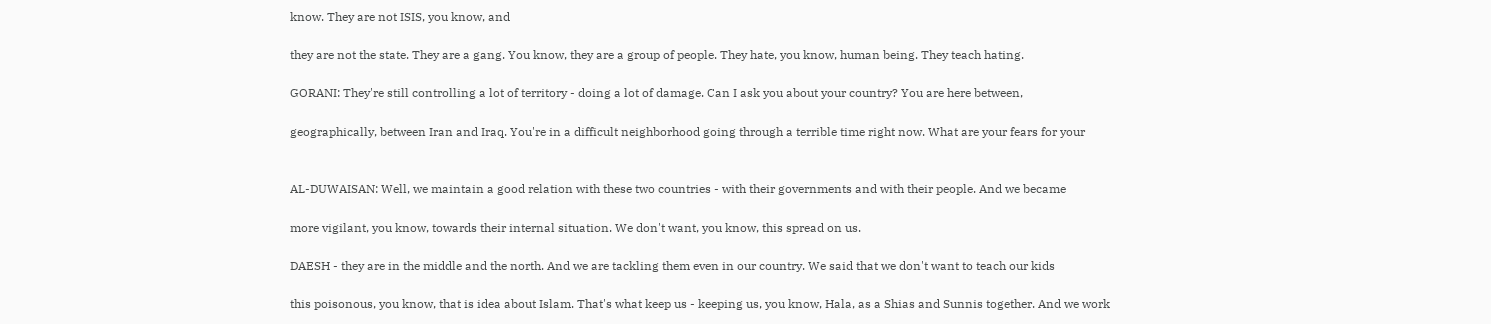know. They are not ISIS, you know, and

they are not the state. They are a gang. You know, they are a group of people. They hate, you know, human being. They teach hating.

GORANI: They're still controlling a lot of territory - doing a lot of damage. Can I ask you about your country? You are here between,

geographically, between Iran and Iraq. You're in a difficult neighborhood going through a terrible time right now. What are your fears for your


AL-DUWAISAN: Well, we maintain a good relation with these two countries - with their governments and with their people. And we became

more vigilant, you know, towards their internal situation. We don't want, you know, this spread on us.

DAESH - they are in the middle and the north. And we are tackling them even in our country. We said that we don't want to teach our kids

this poisonous, you know, that is idea about Islam. That's what keep us - keeping us, you know, Hala, as a Shias and Sunnis together. And we work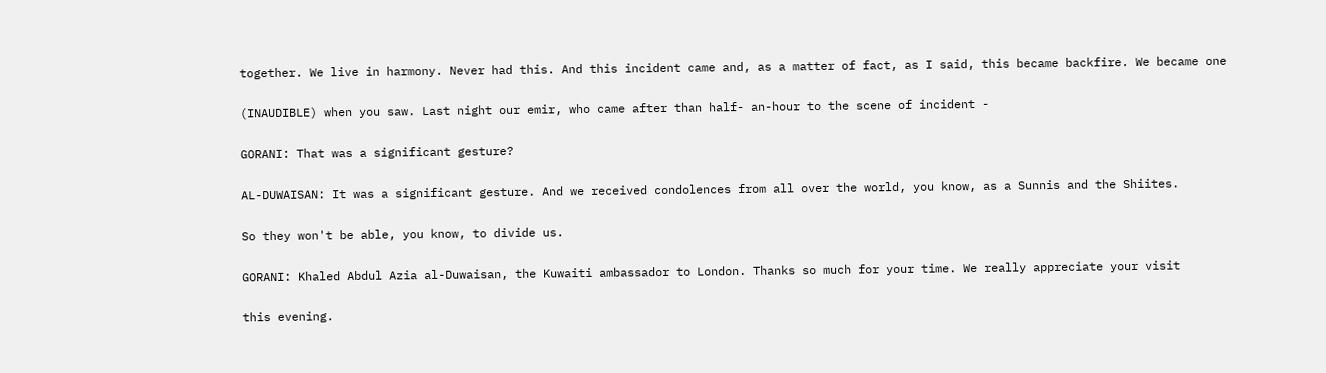together. We live in harmony. Never had this. And this incident came and, as a matter of fact, as I said, this became backfire. We became one

(INAUDIBLE) when you saw. Last night our emir, who came after than half- an-hour to the scene of incident -

GORANI: That was a significant gesture?

AL-DUWAISAN: It was a significant gesture. And we received condolences from all over the world, you know, as a Sunnis and the Shiites.

So they won't be able, you know, to divide us.

GORANI: Khaled Abdul Azia al-Duwaisan, the Kuwaiti ambassador to London. Thanks so much for your time. We really appreciate your visit

this evening.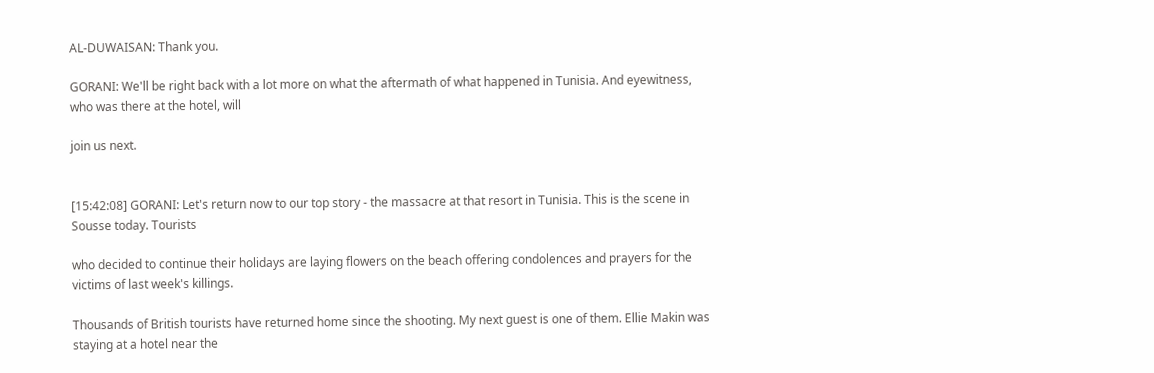AL-DUWAISAN: Thank you.

GORANI: We'll be right back with a lot more on what the aftermath of what happened in Tunisia. And eyewitness, who was there at the hotel, will

join us next.


[15:42:08] GORANI: Let's return now to our top story - the massacre at that resort in Tunisia. This is the scene in Sousse today. Tourists

who decided to continue their holidays are laying flowers on the beach offering condolences and prayers for the victims of last week's killings.

Thousands of British tourists have returned home since the shooting. My next guest is one of them. Ellie Makin was staying at a hotel near the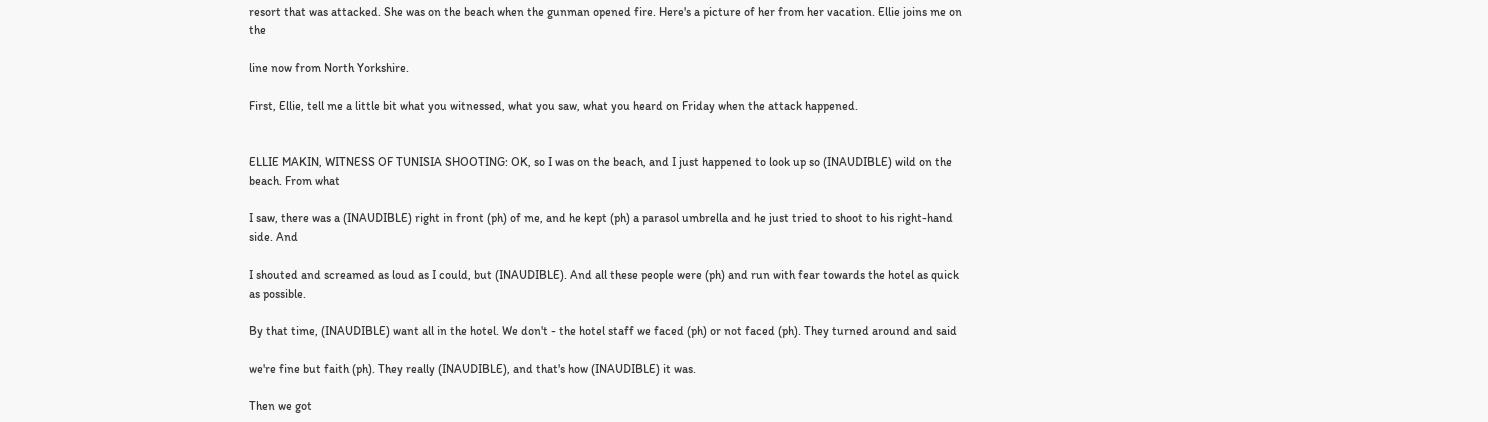resort that was attacked. She was on the beach when the gunman opened fire. Here's a picture of her from her vacation. Ellie joins me on the

line now from North Yorkshire.

First, Ellie, tell me a little bit what you witnessed, what you saw, what you heard on Friday when the attack happened.


ELLIE MAKIN, WITNESS OF TUNISIA SHOOTING: OK, so I was on the beach, and I just happened to look up so (INAUDIBLE) wild on the beach. From what

I saw, there was a (INAUDIBLE) right in front (ph) of me, and he kept (ph) a parasol umbrella and he just tried to shoot to his right-hand side. And

I shouted and screamed as loud as I could, but (INAUDIBLE). And all these people were (ph) and run with fear towards the hotel as quick as possible.

By that time, (INAUDIBLE) want all in the hotel. We don't - the hotel staff we faced (ph) or not faced (ph). They turned around and said

we're fine but faith (ph). They really (INAUDIBLE), and that's how (INAUDIBLE) it was.

Then we got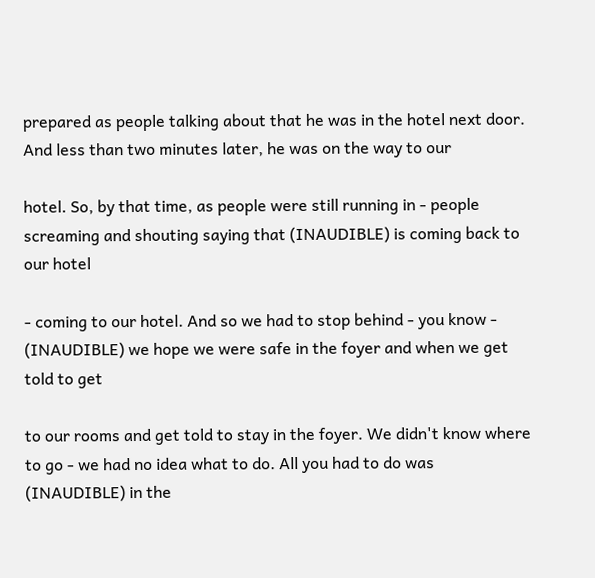prepared as people talking about that he was in the hotel next door. And less than two minutes later, he was on the way to our

hotel. So, by that time, as people were still running in - people screaming and shouting saying that (INAUDIBLE) is coming back to our hotel

- coming to our hotel. And so we had to stop behind - you know - (INAUDIBLE) we hope we were safe in the foyer and when we get told to get

to our rooms and get told to stay in the foyer. We didn't know where to go - we had no idea what to do. All you had to do was (INAUDIBLE) in the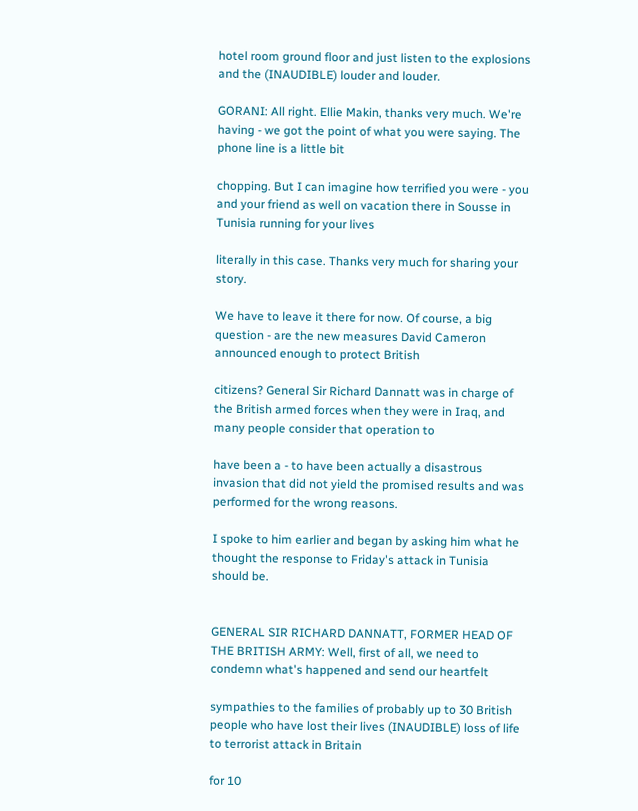hotel room ground floor and just listen to the explosions and the (INAUDIBLE) louder and louder.

GORANI: All right. Ellie Makin, thanks very much. We're having - we got the point of what you were saying. The phone line is a little bit

chopping. But I can imagine how terrified you were - you and your friend as well on vacation there in Sousse in Tunisia running for your lives

literally in this case. Thanks very much for sharing your story.

We have to leave it there for now. Of course, a big question - are the new measures David Cameron announced enough to protect British

citizens? General Sir Richard Dannatt was in charge of the British armed forces when they were in Iraq, and many people consider that operation to

have been a - to have been actually a disastrous invasion that did not yield the promised results and was performed for the wrong reasons.

I spoke to him earlier and began by asking him what he thought the response to Friday's attack in Tunisia should be.


GENERAL SIR RICHARD DANNATT, FORMER HEAD OF THE BRITISH ARMY: Well, first of all, we need to condemn what's happened and send our heartfelt

sympathies to the families of probably up to 30 British people who have lost their lives (INAUDIBLE) loss of life to terrorist attack in Britain

for 10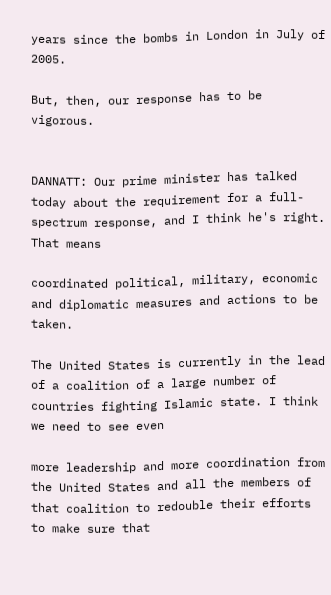years since the bombs in London in July of 2005.

But, then, our response has to be vigorous.


DANNATT: Our prime minister has talked today about the requirement for a full-spectrum response, and I think he's right. That means

coordinated political, military, economic and diplomatic measures and actions to be taken.

The United States is currently in the lead of a coalition of a large number of countries fighting Islamic state. I think we need to see even

more leadership and more coordination from the United States and all the members of that coalition to redouble their efforts to make sure that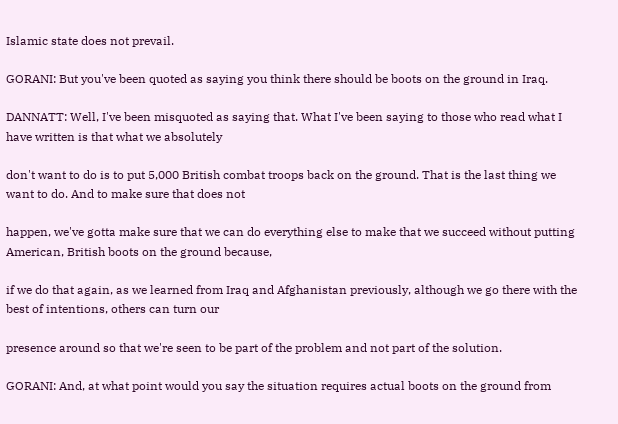Islamic state does not prevail.

GORANI: But you've been quoted as saying you think there should be boots on the ground in Iraq.

DANNATT: Well, I've been misquoted as saying that. What I've been saying to those who read what I have written is that what we absolutely

don't want to do is to put 5,000 British combat troops back on the ground. That is the last thing we want to do. And to make sure that does not

happen, we've gotta make sure that we can do everything else to make that we succeed without putting American, British boots on the ground because,

if we do that again, as we learned from Iraq and Afghanistan previously, although we go there with the best of intentions, others can turn our

presence around so that we're seen to be part of the problem and not part of the solution.

GORANI: And, at what point would you say the situation requires actual boots on the ground from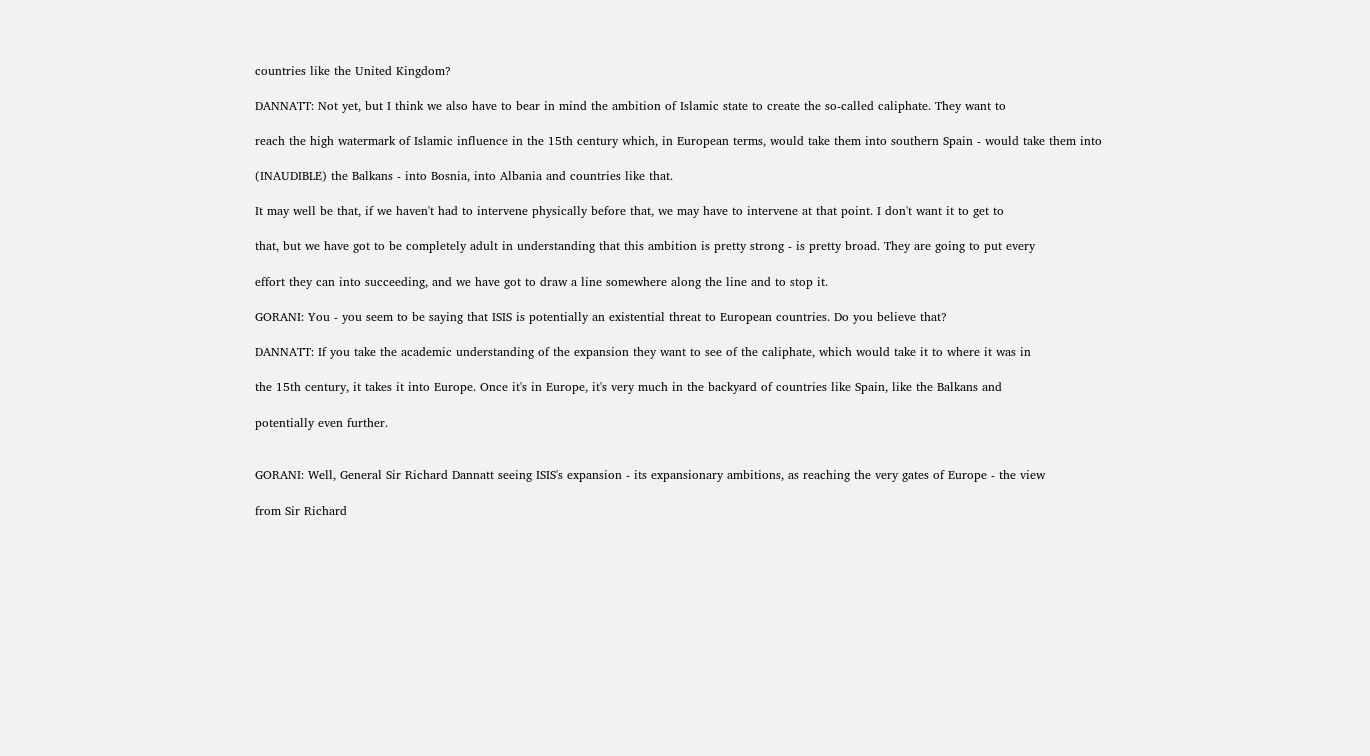countries like the United Kingdom?

DANNATT: Not yet, but I think we also have to bear in mind the ambition of Islamic state to create the so-called caliphate. They want to

reach the high watermark of Islamic influence in the 15th century which, in European terms, would take them into southern Spain - would take them into

(INAUDIBLE) the Balkans - into Bosnia, into Albania and countries like that.

It may well be that, if we haven't had to intervene physically before that, we may have to intervene at that point. I don't want it to get to

that, but we have got to be completely adult in understanding that this ambition is pretty strong - is pretty broad. They are going to put every

effort they can into succeeding, and we have got to draw a line somewhere along the line and to stop it.

GORANI: You - you seem to be saying that ISIS is potentially an existential threat to European countries. Do you believe that?

DANNATT: If you take the academic understanding of the expansion they want to see of the caliphate, which would take it to where it was in

the 15th century, it takes it into Europe. Once it's in Europe, it's very much in the backyard of countries like Spain, like the Balkans and

potentially even further.


GORANI: Well, General Sir Richard Dannatt seeing ISIS's expansion - its expansionary ambitions, as reaching the very gates of Europe - the view

from Sir Richard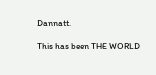Dannatt.

This has been THE WORLD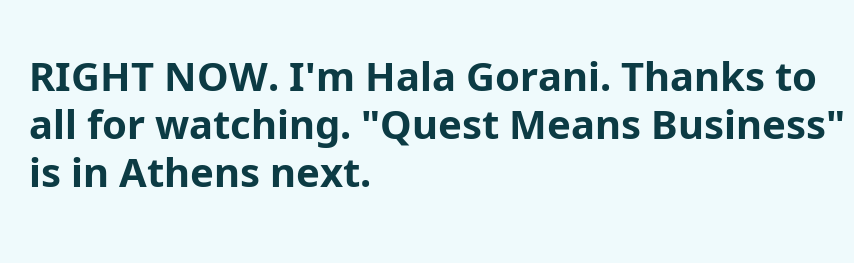RIGHT NOW. I'm Hala Gorani. Thanks to all for watching. "Quest Means Business" is in Athens next.